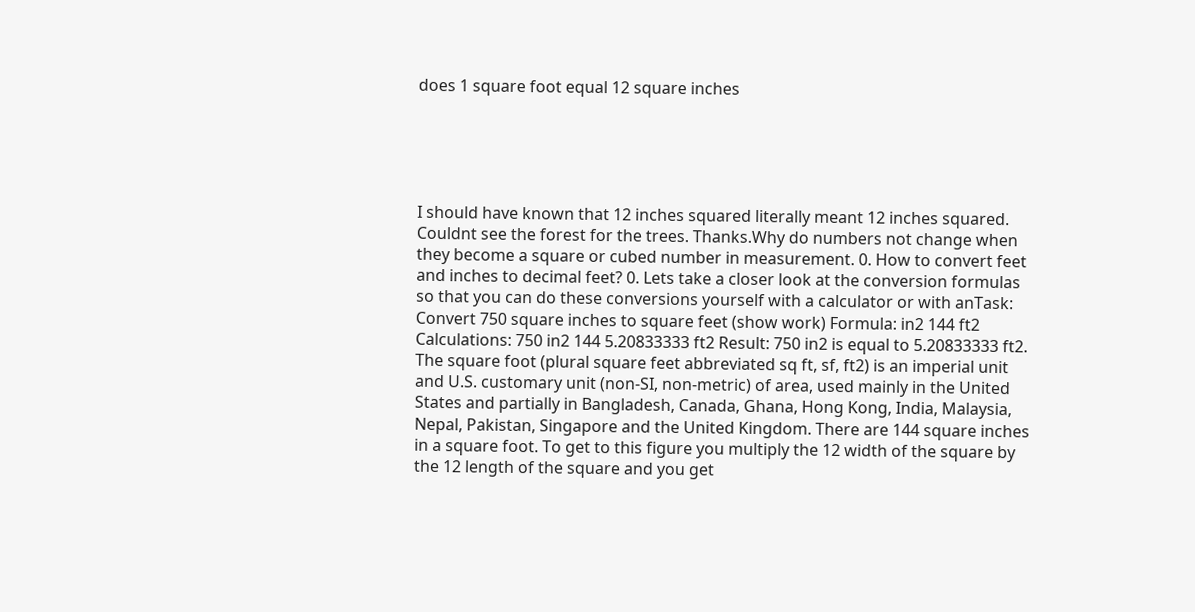does 1 square foot equal 12 square inches





I should have known that 12 inches squared literally meant 12 inches squared. Couldnt see the forest for the trees. Thanks.Why do numbers not change when they become a square or cubed number in measurement. 0. How to convert feet and inches to decimal feet? 0. Lets take a closer look at the conversion formulas so that you can do these conversions yourself with a calculator or with anTask: Convert 750 square inches to square feet (show work) Formula: in2 144 ft2 Calculations: 750 in2 144 5.20833333 ft2 Result: 750 in2 is equal to 5.20833333 ft2. The square foot (plural square feet abbreviated sq ft, sf, ft2) is an imperial unit and U.S. customary unit (non-SI, non-metric) of area, used mainly in the United States and partially in Bangladesh, Canada, Ghana, Hong Kong, India, Malaysia, Nepal, Pakistan, Singapore and the United Kingdom. There are 144 square inches in a square foot. To get to this figure you multiply the 12 width of the square by the 12 length of the square and you get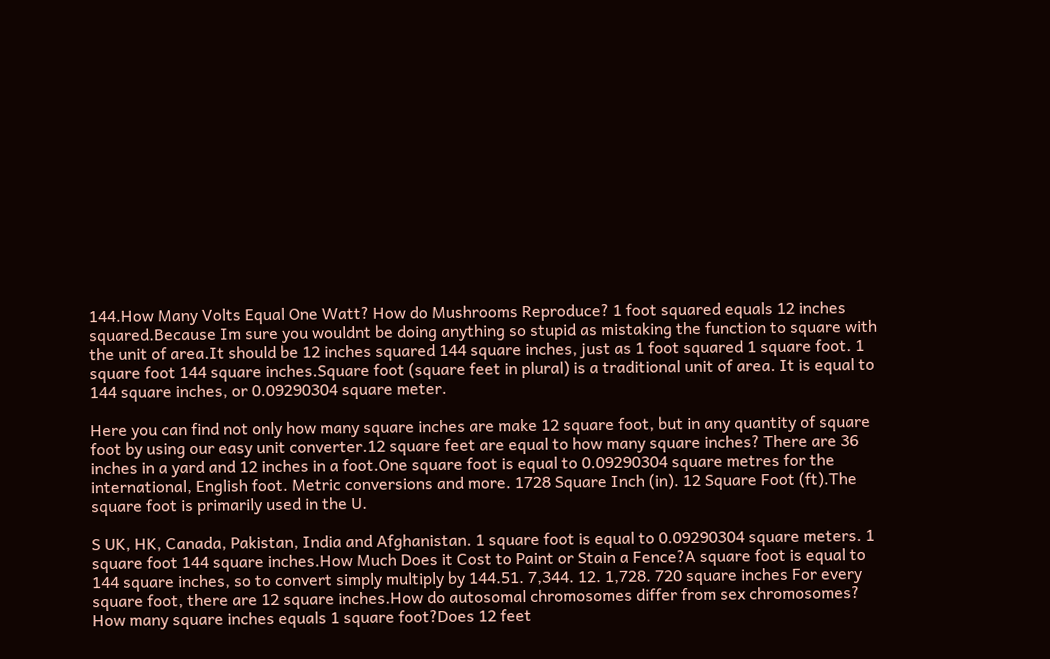144.How Many Volts Equal One Watt? How do Mushrooms Reproduce? 1 foot squared equals 12 inches squared.Because Im sure you wouldnt be doing anything so stupid as mistaking the function to square with the unit of area.It should be 12 inches squared 144 square inches, just as 1 foot squared 1 square foot. 1 square foot 144 square inches.Square foot (square feet in plural) is a traditional unit of area. It is equal to 144 square inches, or 0.09290304 square meter.

Here you can find not only how many square inches are make 12 square foot, but in any quantity of square foot by using our easy unit converter.12 square feet are equal to how many square inches? There are 36 inches in a yard and 12 inches in a foot.One square foot is equal to 0.09290304 square metres for the international, English foot. Metric conversions and more. 1728 Square Inch (in). 12 Square Foot (ft).The square foot is primarily used in the U.

S UK, HK, Canada, Pakistan, India and Afghanistan. 1 square foot is equal to 0.09290304 square meters. 1 square foot 144 square inches.How Much Does it Cost to Paint or Stain a Fence?A square foot is equal to 144 square inches, so to convert simply multiply by 144.51. 7,344. 12. 1,728. 720 square inches For every square foot, there are 12 square inches.How do autosomal chromosomes differ from sex chromosomes? How many square inches equals 1 square foot?Does 12 feet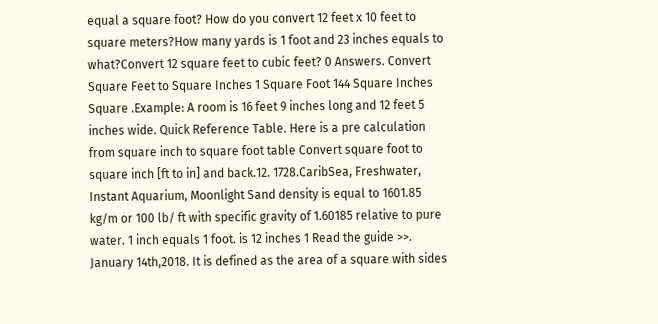equal a square foot? How do you convert 12 feet x 10 feet to square meters?How many yards is 1 foot and 23 inches equals to what?Convert 12 square feet to cubic feet? 0 Answers. Convert Square Feet to Square Inches 1 Square Foot 144 Square Inches Square .Example: A room is 16 feet 9 inches long and 12 feet 5 inches wide. Quick Reference Table. Here is a pre calculation from square inch to square foot table Convert square foot to square inch [ft to in] and back.12. 1728.CaribSea, Freshwater, Instant Aquarium, Moonlight Sand density is equal to 1601.85 kg/m or 100 lb/ ft with specific gravity of 1.60185 relative to pure water. 1 inch equals 1 foot. is 12 inches 1 Read the guide >>. January 14th,2018. It is defined as the area of a square with sides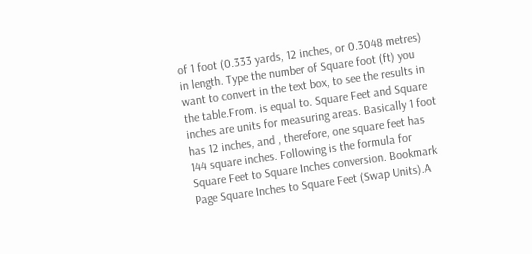of 1 foot (0.333 yards, 12 inches, or 0.3048 metres) in length. Type the number of Square foot (ft) you want to convert in the text box, to see the results in the table.From. is equal to. Square Feet and Square inches are units for measuring areas. Basically 1 foot has 12 inches, and , therefore, one square feet has 144 square inches. Following is the formula for Square Feet to Square Inches conversion. Bookmark Page Square Inches to Square Feet (Swap Units).A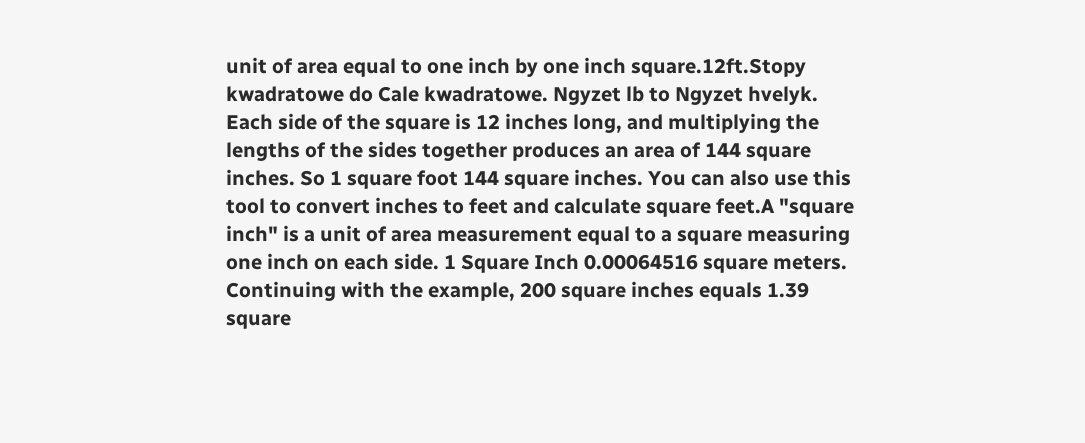unit of area equal to one inch by one inch square.12ft.Stopy kwadratowe do Cale kwadratowe. Ngyzet lb to Ngyzet hvelyk. Each side of the square is 12 inches long, and multiplying the lengths of the sides together produces an area of 144 square inches. So 1 square foot 144 square inches. You can also use this tool to convert inches to feet and calculate square feet.A "square inch" is a unit of area measurement equal to a square measuring one inch on each side. 1 Square Inch 0.00064516 square meters. Continuing with the example, 200 square inches equals 1.39 square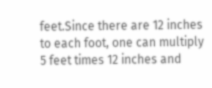feet.Since there are 12 inches to each foot, one can multiply 5 feet times 12 inches and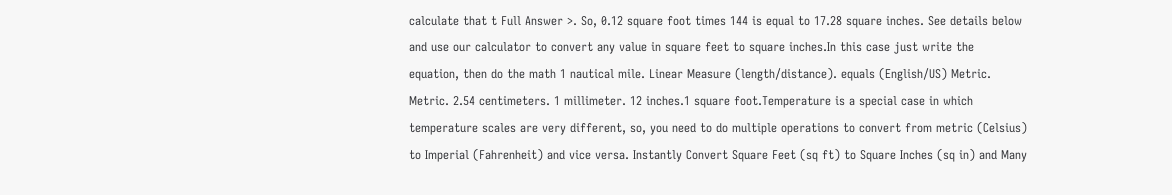calculate that t Full Answer >. So, 0.12 square foot times 144 is equal to 17.28 square inches. See details below and use our calculator to convert any value in square feet to square inches.In this case just write the equation, then do the math 1 nautical mile. Linear Measure (length/distance). equals (English/US) Metric. Metric. 2.54 centimeters. 1 millimeter. 12 inches.1 square foot.Temperature is a special case in which temperature scales are very different, so, you need to do multiple operations to convert from metric (Celsius) to Imperial (Fahrenheit) and vice versa. Instantly Convert Square Feet (sq ft) to Square Inches (sq in) and Many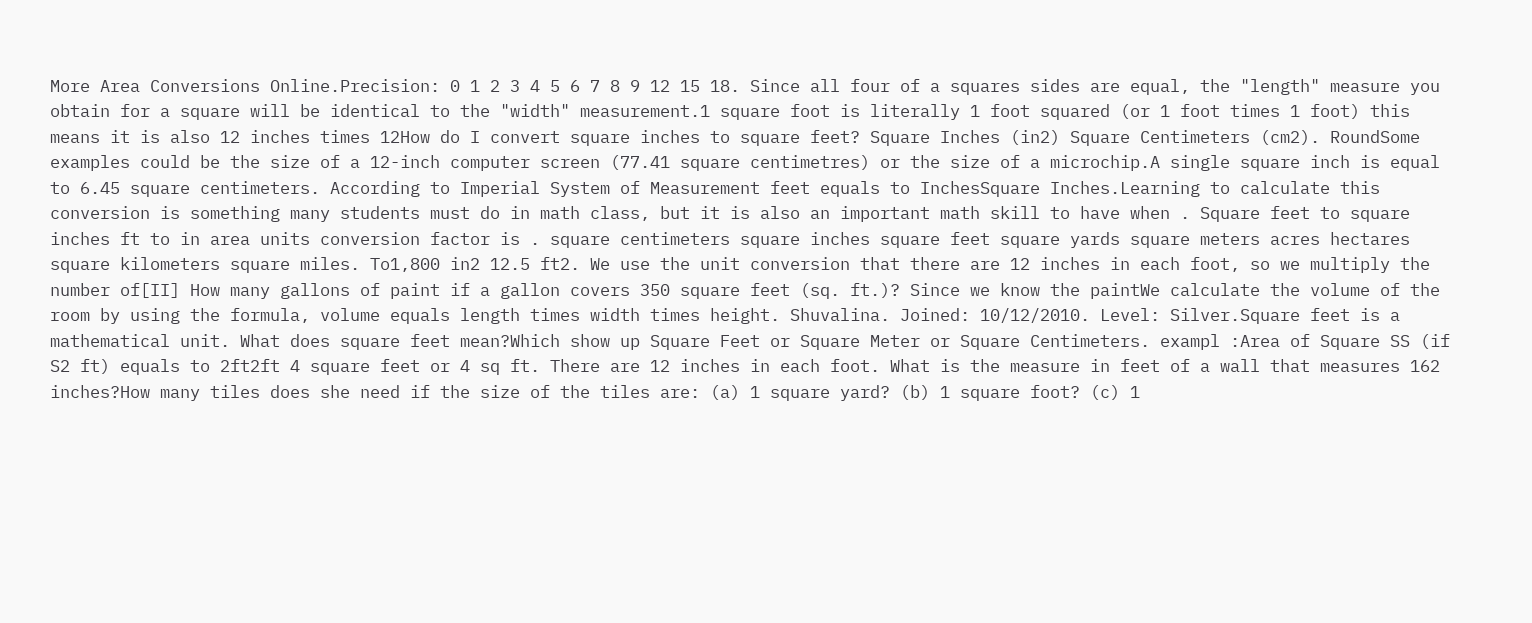More Area Conversions Online.Precision: 0 1 2 3 4 5 6 7 8 9 12 15 18. Since all four of a squares sides are equal, the "length" measure you obtain for a square will be identical to the "width" measurement.1 square foot is literally 1 foot squared (or 1 foot times 1 foot) this means it is also 12 inches times 12How do I convert square inches to square feet? Square Inches (in2) Square Centimeters (cm2). RoundSome examples could be the size of a 12-inch computer screen (77.41 square centimetres) or the size of a microchip.A single square inch is equal to 6.45 square centimeters. According to Imperial System of Measurement feet equals to InchesSquare Inches.Learning to calculate this conversion is something many students must do in math class, but it is also an important math skill to have when . Square feet to square inches ft to in area units conversion factor is . square centimeters square inches square feet square yards square meters acres hectares square kilometers square miles. To1,800 in2 12.5 ft2. We use the unit conversion that there are 12 inches in each foot, so we multiply the number of[II] How many gallons of paint if a gallon covers 350 square feet (sq. ft.)? Since we know the paintWe calculate the volume of the room by using the formula, volume equals length times width times height. Shuvalina. Joined: 10/12/2010. Level: Silver.Square feet is a mathematical unit. What does square feet mean?Which show up Square Feet or Square Meter or Square Centimeters. exampl :Area of Square SS (if S2 ft) equals to 2ft2ft 4 square feet or 4 sq ft. There are 12 inches in each foot. What is the measure in feet of a wall that measures 162 inches?How many tiles does she need if the size of the tiles are: (a) 1 square yard? (b) 1 square foot? (c) 1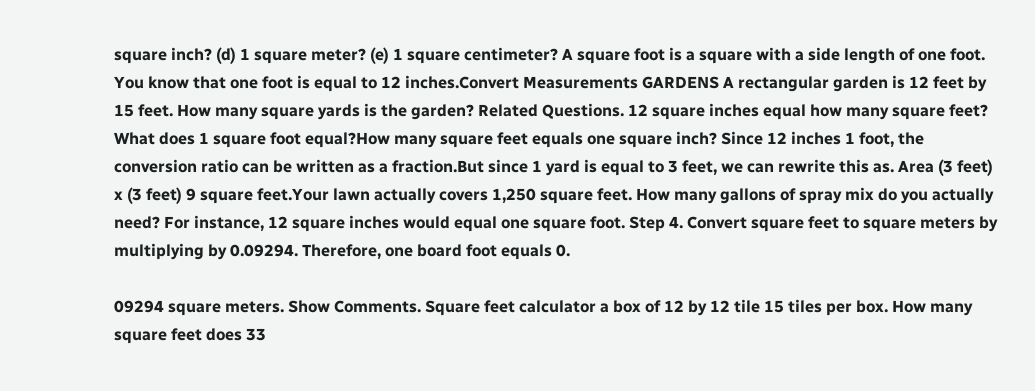square inch? (d) 1 square meter? (e) 1 square centimeter? A square foot is a square with a side length of one foot. You know that one foot is equal to 12 inches.Convert Measurements GARDENS A rectangular garden is 12 feet by 15 feet. How many square yards is the garden? Related Questions. 12 square inches equal how many square feet? What does 1 square foot equal?How many square feet equals one square inch? Since 12 inches 1 foot, the conversion ratio can be written as a fraction.But since 1 yard is equal to 3 feet, we can rewrite this as. Area (3 feet) x (3 feet) 9 square feet.Your lawn actually covers 1,250 square feet. How many gallons of spray mix do you actually need? For instance, 12 square inches would equal one square foot. Step 4. Convert square feet to square meters by multiplying by 0.09294. Therefore, one board foot equals 0.

09294 square meters. Show Comments. Square feet calculator a box of 12 by 12 tile 15 tiles per box. How many square feet does 33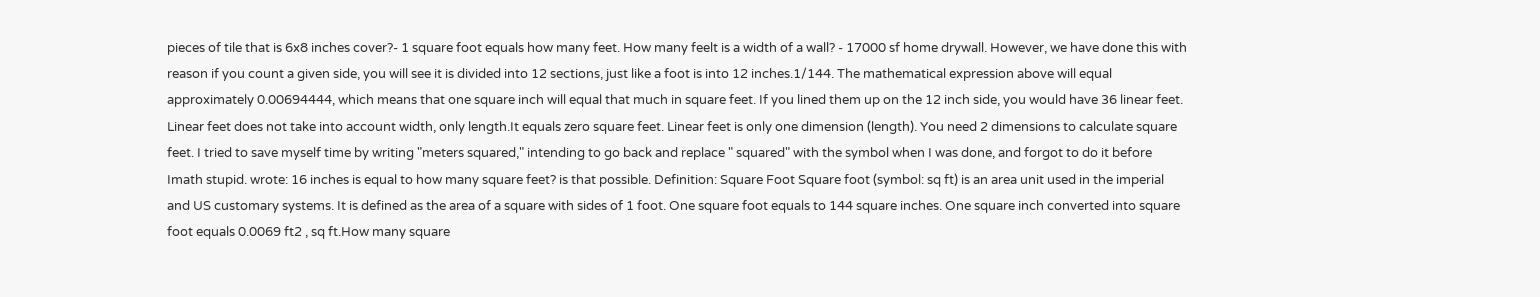pieces of tile that is 6x8 inches cover?- 1 square foot equals how many feet. How many feelt is a width of a wall? - 17000 sf home drywall. However, we have done this with reason if you count a given side, you will see it is divided into 12 sections, just like a foot is into 12 inches.1/144. The mathematical expression above will equal approximately 0.00694444, which means that one square inch will equal that much in square feet. If you lined them up on the 12 inch side, you would have 36 linear feet. Linear feet does not take into account width, only length.It equals zero square feet. Linear feet is only one dimension (length). You need 2 dimensions to calculate square feet. I tried to save myself time by writing "meters squared," intending to go back and replace " squared" with the symbol when I was done, and forgot to do it before Imath stupid. wrote: 16 inches is equal to how many square feet? is that possible. Definition: Square Foot Square foot (symbol: sq ft) is an area unit used in the imperial and US customary systems. It is defined as the area of a square with sides of 1 foot. One square foot equals to 144 square inches. One square inch converted into square foot equals 0.0069 ft2 , sq ft.How many square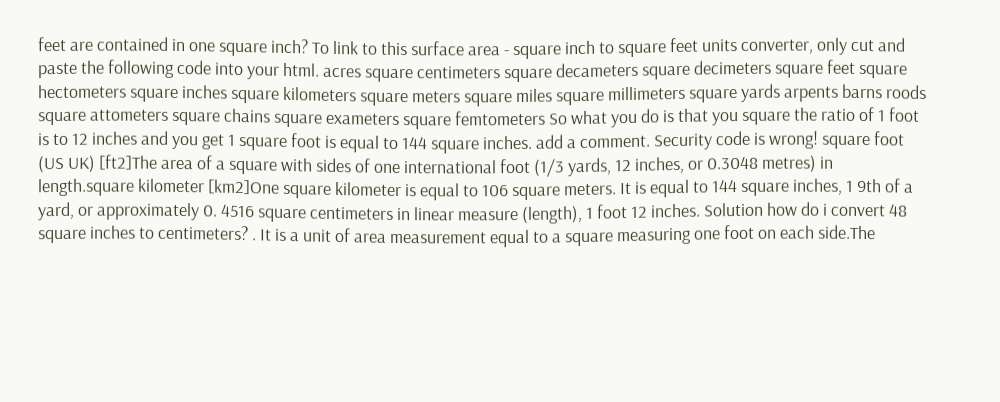feet are contained in one square inch? To link to this surface area - square inch to square feet units converter, only cut and paste the following code into your html. acres square centimeters square decameters square decimeters square feet square hectometers square inches square kilometers square meters square miles square millimeters square yards arpents barns roods square attometers square chains square exameters square femtometers So what you do is that you square the ratio of 1 foot is to 12 inches and you get 1 square foot is equal to 144 square inches. add a comment. Security code is wrong! square foot (US UK) [ft2]The area of a square with sides of one international foot (1/3 yards, 12 inches, or 0.3048 metres) in length.square kilometer [km2]One square kilometer is equal to 106 square meters. It is equal to 144 square inches, 1 9th of a yard, or approximately 0. 4516 square centimeters in linear measure (length), 1 foot 12 inches. Solution how do i convert 48 square inches to centimeters? . It is a unit of area measurement equal to a square measuring one foot on each side.The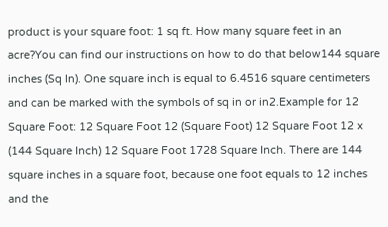product is your square foot: 1 sq ft. How many square feet in an acre?You can find our instructions on how to do that below144 square inches (Sq In). One square inch is equal to 6.4516 square centimeters and can be marked with the symbols of sq in or in2.Example for 12 Square Foot: 12 Square Foot 12 (Square Foot) 12 Square Foot 12 x (144 Square Inch) 12 Square Foot 1728 Square Inch. There are 144 square inches in a square foot, because one foot equals to 12 inches and the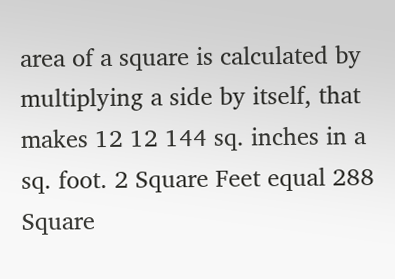area of a square is calculated by multiplying a side by itself, that makes 12 12 144 sq. inches in a sq. foot. 2 Square Feet equal 288 Square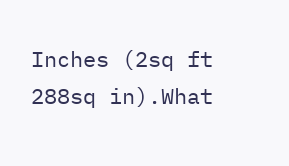Inches (2sq ft 288sq in).What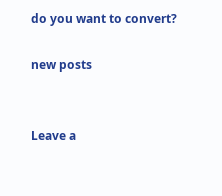do you want to convert?

new posts


Leave a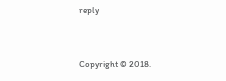reply


Copyright © 2018.